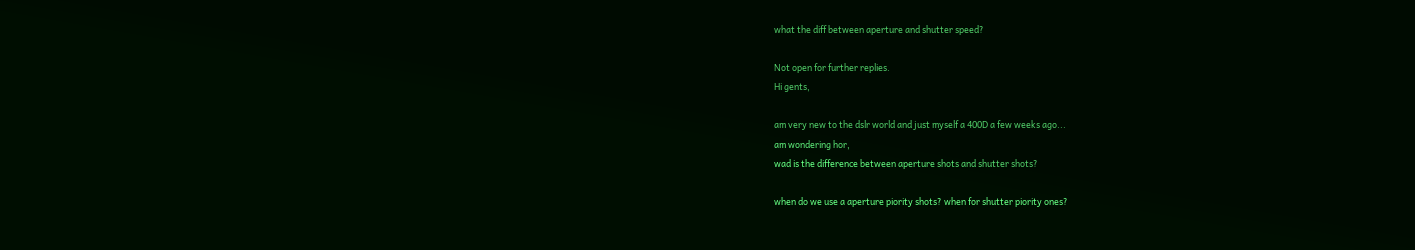what the diff between aperture and shutter speed?

Not open for further replies.
Hi gents,

am very new to the dslr world and just myself a 400D a few weeks ago...
am wondering hor,
wad is the difference between aperture shots and shutter shots?

when do we use a aperture piority shots? when for shutter piority ones?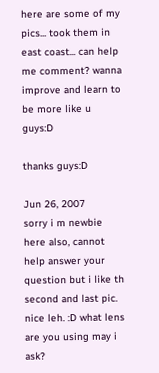here are some of my pics... took them in east coast... can help me comment? wanna improve and learn to be more like u guys:D

thanks guys:D

Jun 26, 2007
sorry i m newbie here also, cannot help answer your question but i like th second and last pic. nice leh. :D what lens are you using may i ask?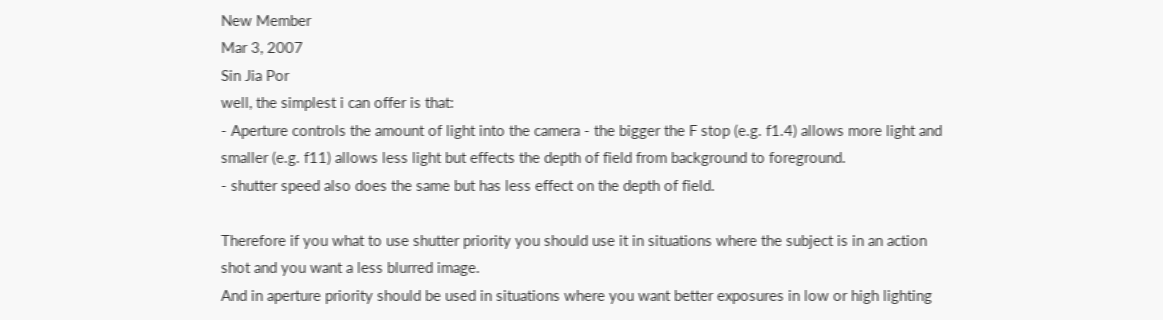New Member
Mar 3, 2007
Sin Jia Por
well, the simplest i can offer is that:
- Aperture controls the amount of light into the camera - the bigger the F stop (e.g. f1.4) allows more light and smaller (e.g. f11) allows less light but effects the depth of field from background to foreground.
- shutter speed also does the same but has less effect on the depth of field.

Therefore if you what to use shutter priority you should use it in situations where the subject is in an action shot and you want a less blurred image.
And in aperture priority should be used in situations where you want better exposures in low or high lighting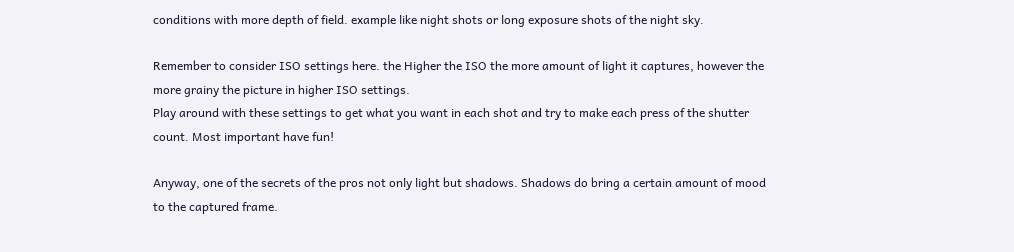conditions with more depth of field. example like night shots or long exposure shots of the night sky.

Remember to consider ISO settings here. the Higher the ISO the more amount of light it captures, however the more grainy the picture in higher ISO settings.
Play around with these settings to get what you want in each shot and try to make each press of the shutter count. Most important have fun!

Anyway, one of the secrets of the pros not only light but shadows. Shadows do bring a certain amount of mood to the captured frame.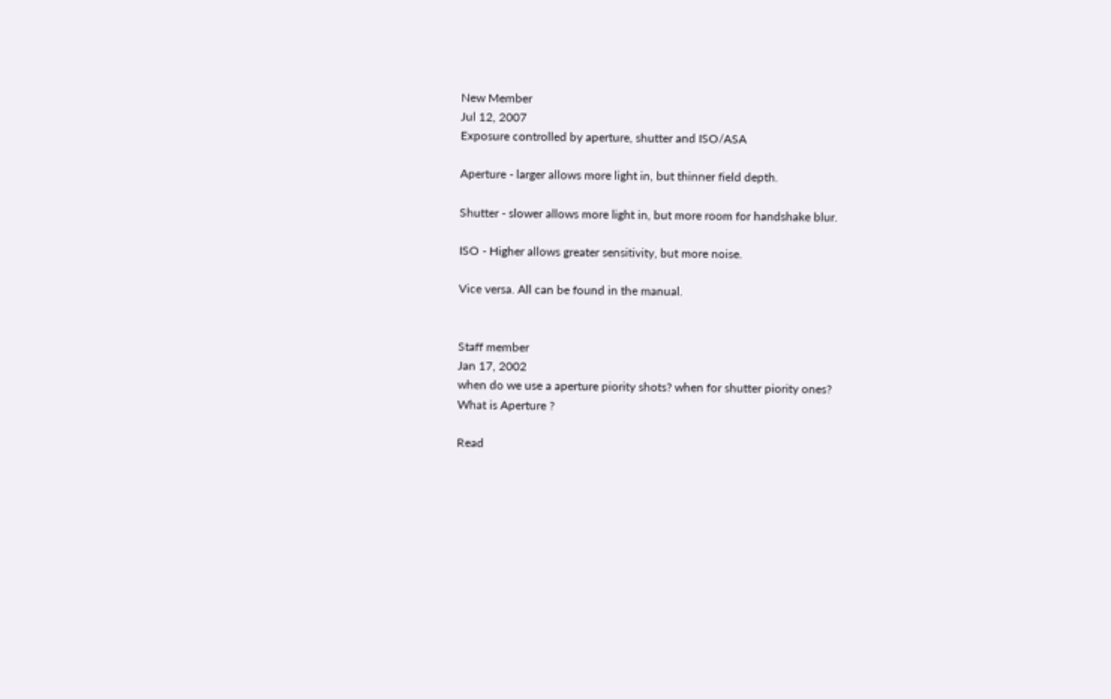New Member
Jul 12, 2007
Exposure controlled by aperture, shutter and ISO/ASA

Aperture - larger allows more light in, but thinner field depth.

Shutter - slower allows more light in, but more room for handshake blur.

ISO - Higher allows greater sensitivity, but more noise.

Vice versa. All can be found in the manual.


Staff member
Jan 17, 2002
when do we use a aperture piority shots? when for shutter piority ones?
What is Aperture ?

Read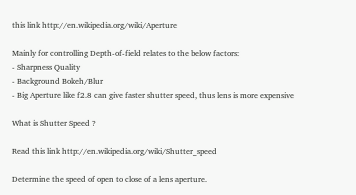this link http://en.wikipedia.org/wiki/Aperture

Mainly for controlling Depth-of-field relates to the below factors:
- Sharpness Quality
- Background Bokeh/Blur
- Big Aperture like f2.8 can give faster shutter speed, thus lens is more expensive

What is Shutter Speed ?

Read this link http://en.wikipedia.org/wiki/Shutter_speed

Determine the speed of open to close of a lens aperture.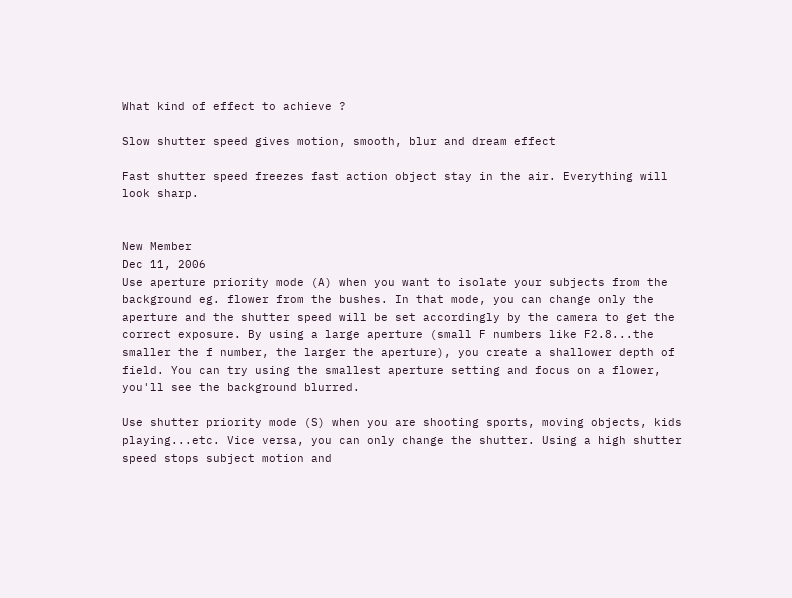What kind of effect to achieve ?

Slow shutter speed gives motion, smooth, blur and dream effect

Fast shutter speed freezes fast action object stay in the air. Everything will look sharp.


New Member
Dec 11, 2006
Use aperture priority mode (A) when you want to isolate your subjects from the background eg. flower from the bushes. In that mode, you can change only the aperture and the shutter speed will be set accordingly by the camera to get the correct exposure. By using a large aperture (small F numbers like F2.8...the smaller the f number, the larger the aperture), you create a shallower depth of field. You can try using the smallest aperture setting and focus on a flower, you'll see the background blurred.

Use shutter priority mode (S) when you are shooting sports, moving objects, kids playing...etc. Vice versa, you can only change the shutter. Using a high shutter speed stops subject motion and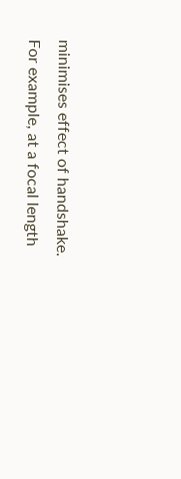minimises effect of handshake. For example, at a focal length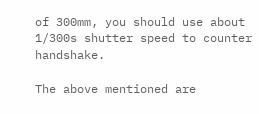of 300mm, you should use about 1/300s shutter speed to counter handshake.

The above mentioned are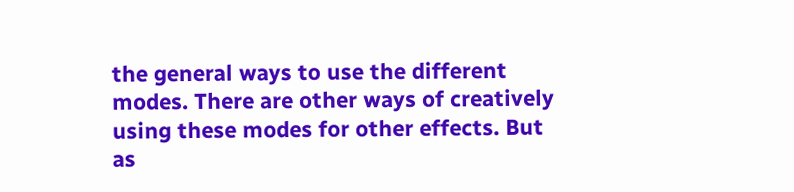the general ways to use the different modes. There are other ways of creatively using these modes for other effects. But as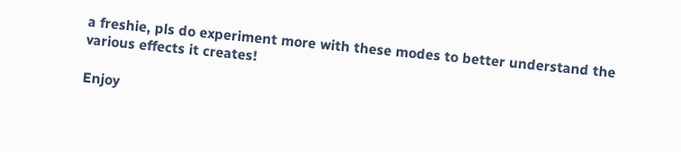a freshie, pls do experiment more with these modes to better understand the various effects it creates!

Enjoy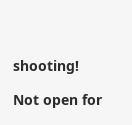shooting!

Not open for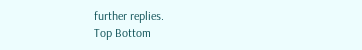further replies.
Top Bottom